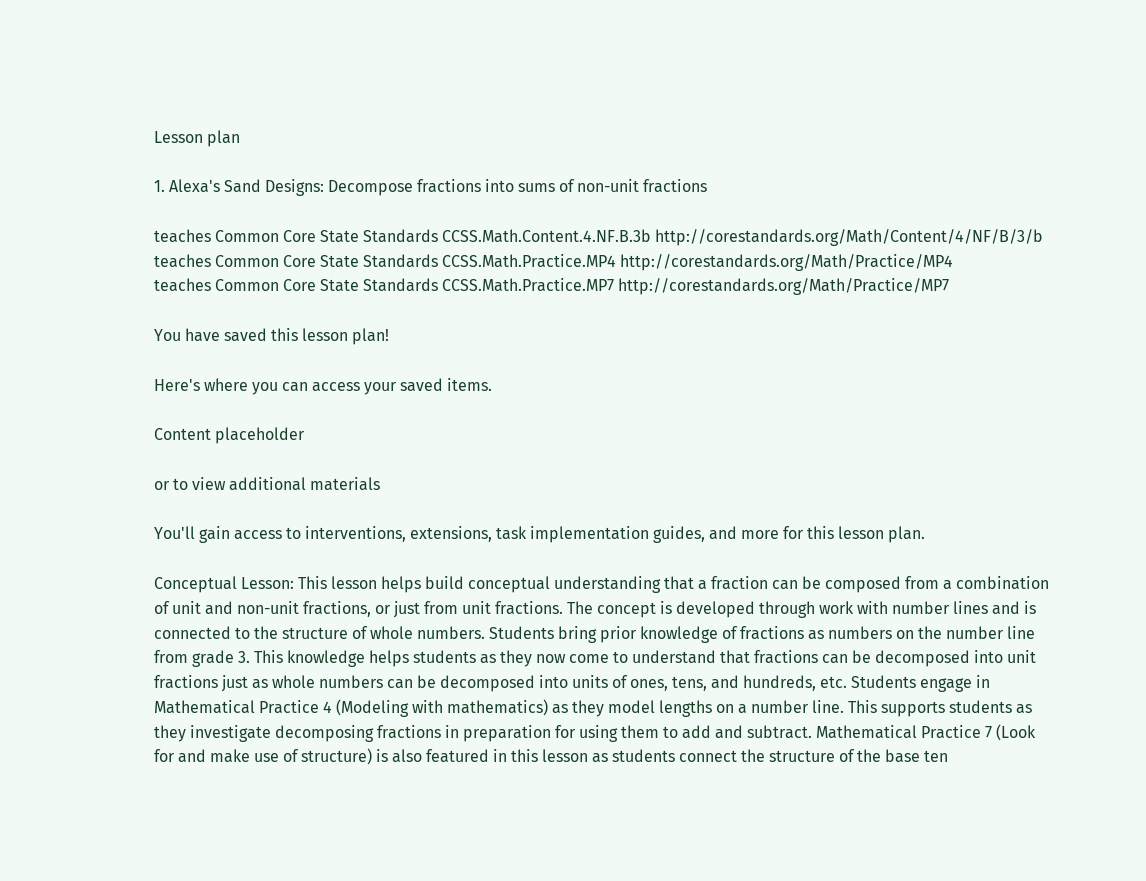Lesson plan

1. Alexa's Sand Designs: Decompose fractions into sums of non-unit fractions

teaches Common Core State Standards CCSS.Math.Content.4.NF.B.3b http://corestandards.org/Math/Content/4/NF/B/3/b
teaches Common Core State Standards CCSS.Math.Practice.MP4 http://corestandards.org/Math/Practice/MP4
teaches Common Core State Standards CCSS.Math.Practice.MP7 http://corestandards.org/Math/Practice/MP7

You have saved this lesson plan!

Here's where you can access your saved items.

Content placeholder

or to view additional materials

You'll gain access to interventions, extensions, task implementation guides, and more for this lesson plan.

Conceptual Lesson: This lesson helps build conceptual understanding that a fraction can be composed from a combination of unit and non-unit fractions, or just from unit fractions. The concept is developed through work with number lines and is connected to the structure of whole numbers. Students bring prior knowledge of fractions as numbers on the number line from grade 3. This knowledge helps students as they now come to understand that fractions can be decomposed into unit fractions just as whole numbers can be decomposed into units of ones, tens, and hundreds, etc. Students engage in Mathematical Practice 4 (Modeling with mathematics) as they model lengths on a number line. This supports students as they investigate decomposing fractions in preparation for using them to add and subtract. Mathematical Practice 7 (Look for and make use of structure) is also featured in this lesson as students connect the structure of the base ten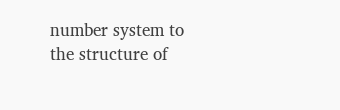number system to the structure of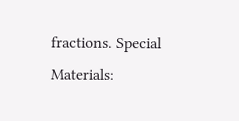fractions. Special Materials: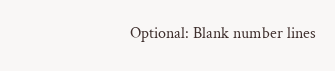Optional: Blank number lines